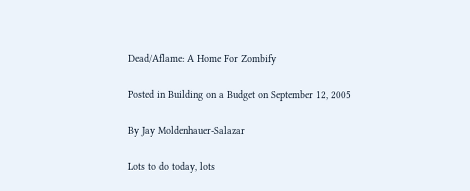Dead/Aflame: A Home For Zombify

Posted in Building on a Budget on September 12, 2005

By Jay Moldenhauer-Salazar

Lots to do today, lots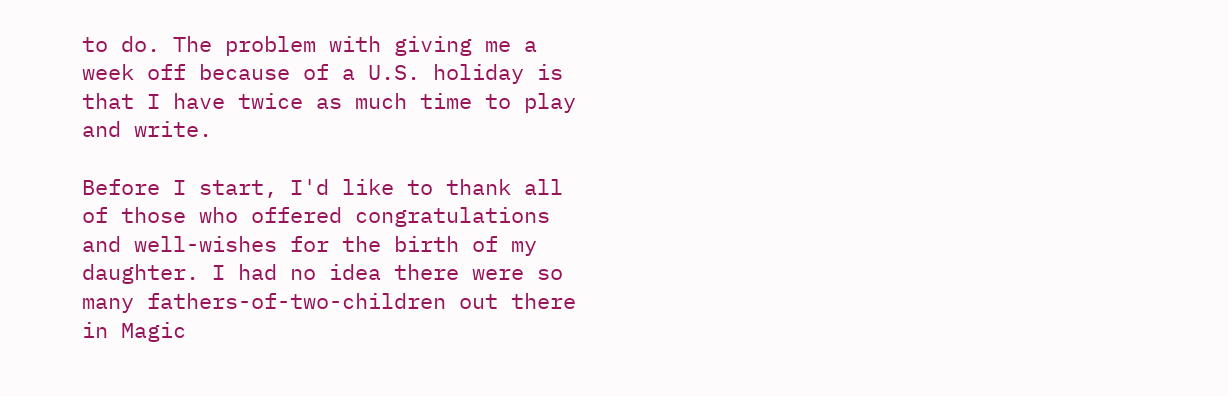to do. The problem with giving me a week off because of a U.S. holiday is that I have twice as much time to play and write.

Before I start, I'd like to thank all of those who offered congratulations and well-wishes for the birth of my daughter. I had no idea there were so many fathers-of-two-children out there in Magic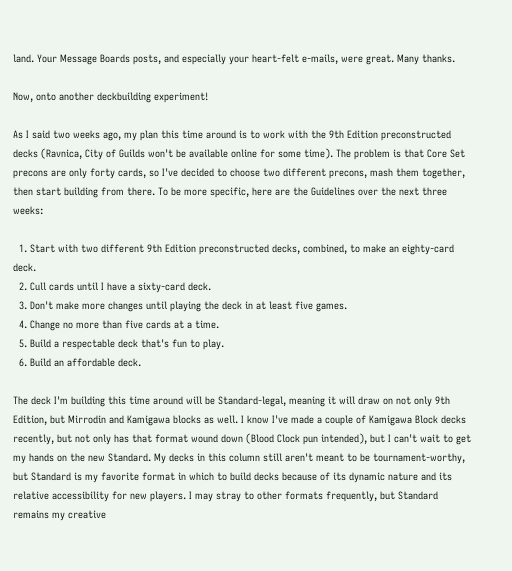land. Your Message Boards posts, and especially your heart-felt e-mails, were great. Many thanks.

Now, onto another deckbuilding experiment!

As I said two weeks ago, my plan this time around is to work with the 9th Edition preconstructed decks (Ravnica, City of Guilds won't be available online for some time). The problem is that Core Set precons are only forty cards, so I've decided to choose two different precons, mash them together, then start building from there. To be more specific, here are the Guidelines over the next three weeks:

  1. Start with two different 9th Edition preconstructed decks, combined, to make an eighty-card deck.
  2. Cull cards until I have a sixty-card deck.
  3. Don't make more changes until playing the deck in at least five games.
  4. Change no more than five cards at a time.
  5. Build a respectable deck that's fun to play.
  6. Build an affordable deck.

The deck I'm building this time around will be Standard-legal, meaning it will draw on not only 9th Edition, but Mirrodin and Kamigawa blocks as well. I know I've made a couple of Kamigawa Block decks recently, but not only has that format wound down (Blood Clock pun intended), but I can't wait to get my hands on the new Standard. My decks in this column still aren't meant to be tournament-worthy, but Standard is my favorite format in which to build decks because of its dynamic nature and its relative accessibility for new players. I may stray to other formats frequently, but Standard remains my creative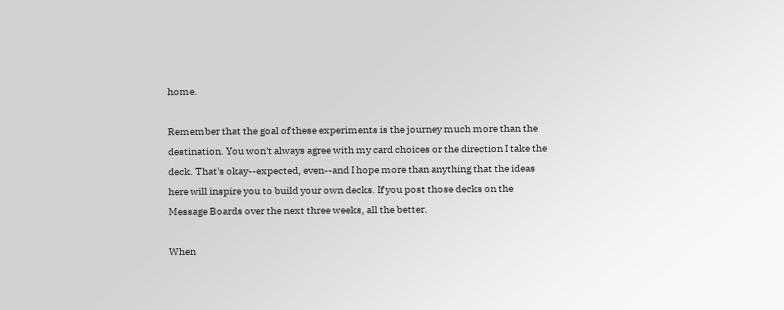home.

Remember that the goal of these experiments is the journey much more than the destination. You won't always agree with my card choices or the direction I take the deck. That's okay--expected, even--and I hope more than anything that the ideas here will inspire you to build your own decks. If you post those decks on the Message Boards over the next three weeks, all the better.

When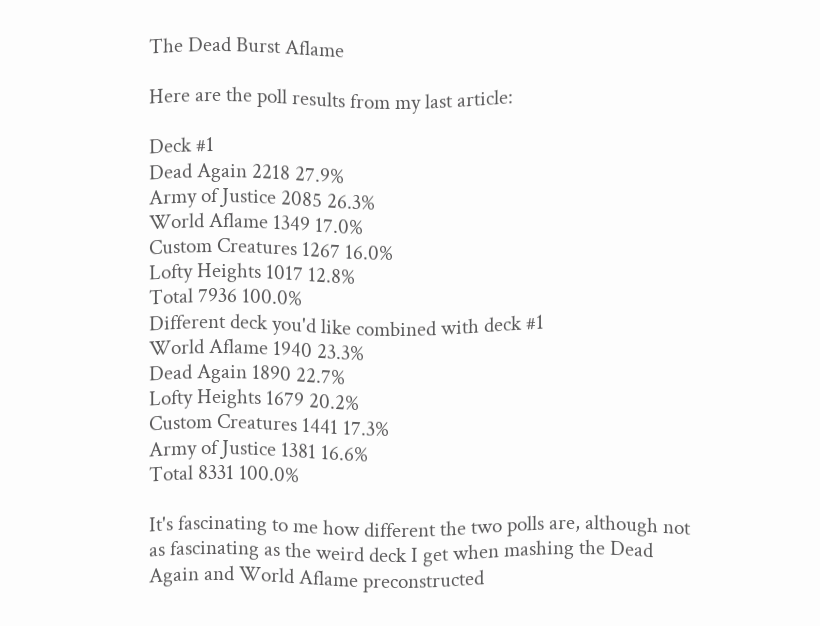The Dead Burst Aflame

Here are the poll results from my last article:

Deck #1
Dead Again 2218 27.9%
Army of Justice 2085 26.3%
World Aflame 1349 17.0%
Custom Creatures 1267 16.0%
Lofty Heights 1017 12.8%
Total 7936 100.0%
Different deck you'd like combined with deck #1
World Aflame 1940 23.3%
Dead Again 1890 22.7%
Lofty Heights 1679 20.2%
Custom Creatures 1441 17.3%
Army of Justice 1381 16.6%
Total 8331 100.0%

It's fascinating to me how different the two polls are, although not as fascinating as the weird deck I get when mashing the Dead Again and World Aflame preconstructed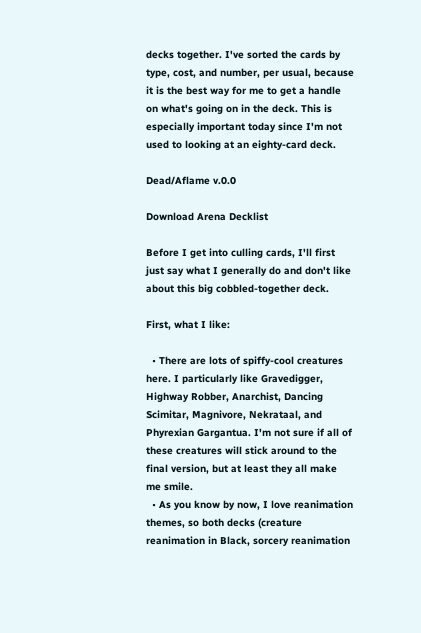decks together. I've sorted the cards by type, cost, and number, per usual, because it is the best way for me to get a handle on what's going on in the deck. This is especially important today since I'm not used to looking at an eighty-card deck.

Dead/Aflame v.0.0

Download Arena Decklist

Before I get into culling cards, I'll first just say what I generally do and don't like about this big cobbled-together deck.

First, what I like:

  • There are lots of spiffy-cool creatures here. I particularly like Gravedigger, Highway Robber, Anarchist, Dancing Scimitar, Magnivore, Nekrataal, and Phyrexian Gargantua. I'm not sure if all of these creatures will stick around to the final version, but at least they all make me smile.
  • As you know by now, I love reanimation themes, so both decks (creature reanimation in Black, sorcery reanimation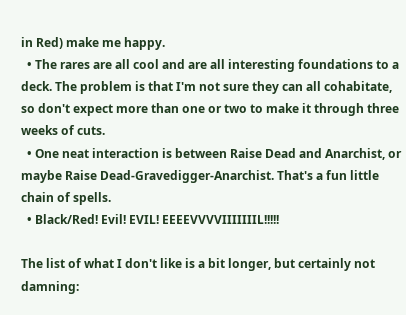in Red) make me happy.
  • The rares are all cool and are all interesting foundations to a deck. The problem is that I'm not sure they can all cohabitate, so don't expect more than one or two to make it through three weeks of cuts.
  • One neat interaction is between Raise Dead and Anarchist, or maybe Raise Dead-Gravedigger-Anarchist. That's a fun little chain of spells.
  • Black/Red! Evil! EVIL! EEEEVVVVIIIIIIIL!!!!!

The list of what I don't like is a bit longer, but certainly not damning: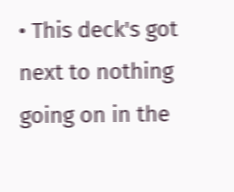• This deck's got next to nothing going on in the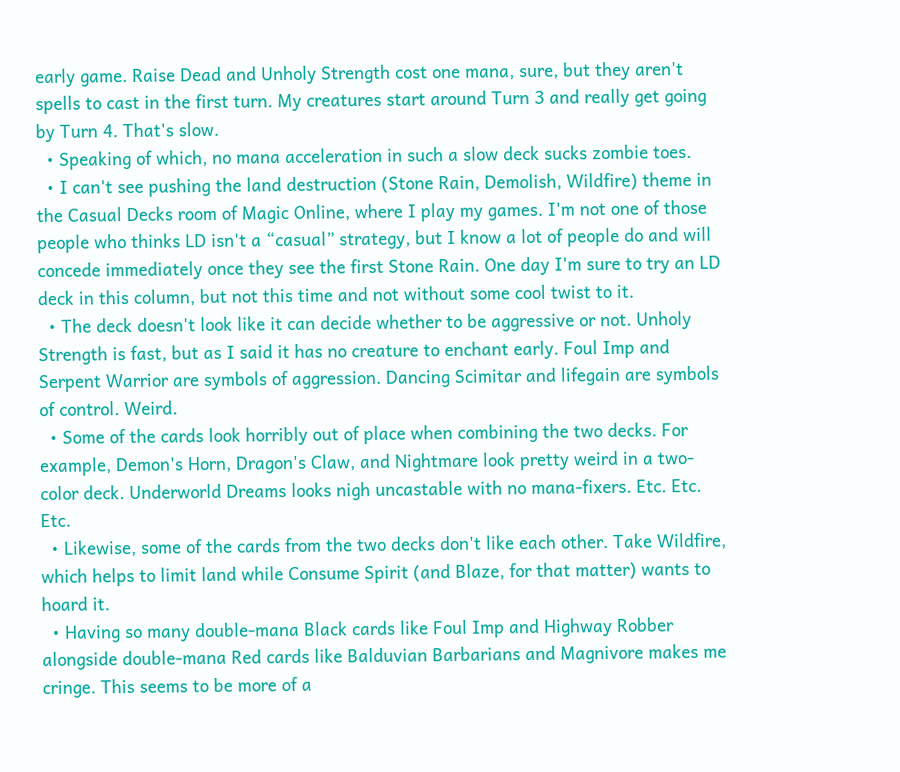early game. Raise Dead and Unholy Strength cost one mana, sure, but they aren't spells to cast in the first turn. My creatures start around Turn 3 and really get going by Turn 4. That's slow.
  • Speaking of which, no mana acceleration in such a slow deck sucks zombie toes.
  • I can't see pushing the land destruction (Stone Rain, Demolish, Wildfire) theme in the Casual Decks room of Magic Online, where I play my games. I'm not one of those people who thinks LD isn't a “casual” strategy, but I know a lot of people do and will concede immediately once they see the first Stone Rain. One day I'm sure to try an LD deck in this column, but not this time and not without some cool twist to it.
  • The deck doesn't look like it can decide whether to be aggressive or not. Unholy Strength is fast, but as I said it has no creature to enchant early. Foul Imp and Serpent Warrior are symbols of aggression. Dancing Scimitar and lifegain are symbols of control. Weird.
  • Some of the cards look horribly out of place when combining the two decks. For example, Demon's Horn, Dragon's Claw, and Nightmare look pretty weird in a two-color deck. Underworld Dreams looks nigh uncastable with no mana-fixers. Etc. Etc. Etc.
  • Likewise, some of the cards from the two decks don't like each other. Take Wildfire, which helps to limit land while Consume Spirit (and Blaze, for that matter) wants to hoard it.
  • Having so many double-mana Black cards like Foul Imp and Highway Robber alongside double-mana Red cards like Balduvian Barbarians and Magnivore makes me cringe. This seems to be more of a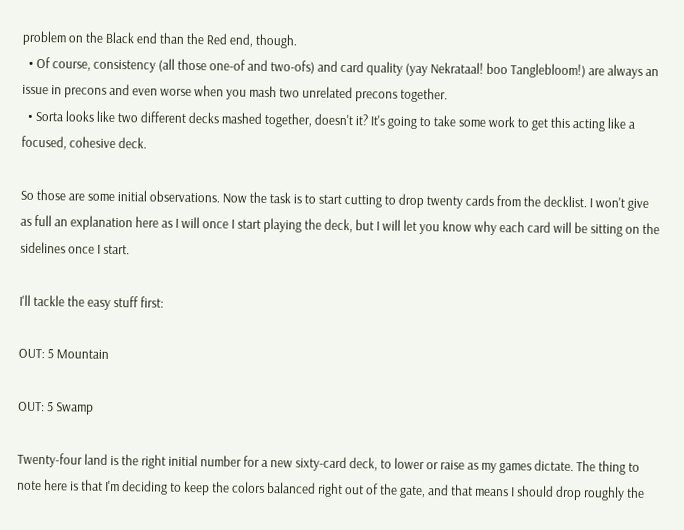problem on the Black end than the Red end, though.
  • Of course, consistency (all those one-of and two-ofs) and card quality (yay Nekrataal! boo Tanglebloom!) are always an issue in precons and even worse when you mash two unrelated precons together.
  • Sorta looks like two different decks mashed together, doesn't it? It's going to take some work to get this acting like a focused, cohesive deck.

So those are some initial observations. Now the task is to start cutting to drop twenty cards from the decklist. I won't give as full an explanation here as I will once I start playing the deck, but I will let you know why each card will be sitting on the sidelines once I start.

I'll tackle the easy stuff first:

OUT: 5 Mountain

OUT: 5 Swamp

Twenty-four land is the right initial number for a new sixty-card deck, to lower or raise as my games dictate. The thing to note here is that I'm deciding to keep the colors balanced right out of the gate, and that means I should drop roughly the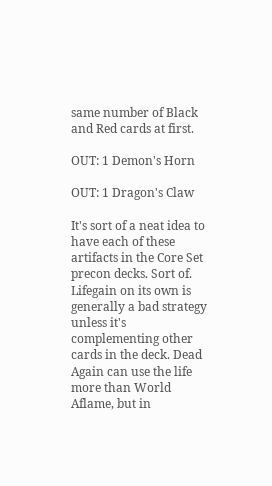same number of Black and Red cards at first.

OUT: 1 Demon's Horn

OUT: 1 Dragon's Claw

It's sort of a neat idea to have each of these artifacts in the Core Set precon decks. Sort of. Lifegain on its own is generally a bad strategy unless it's complementing other cards in the deck. Dead Again can use the life more than World Aflame, but in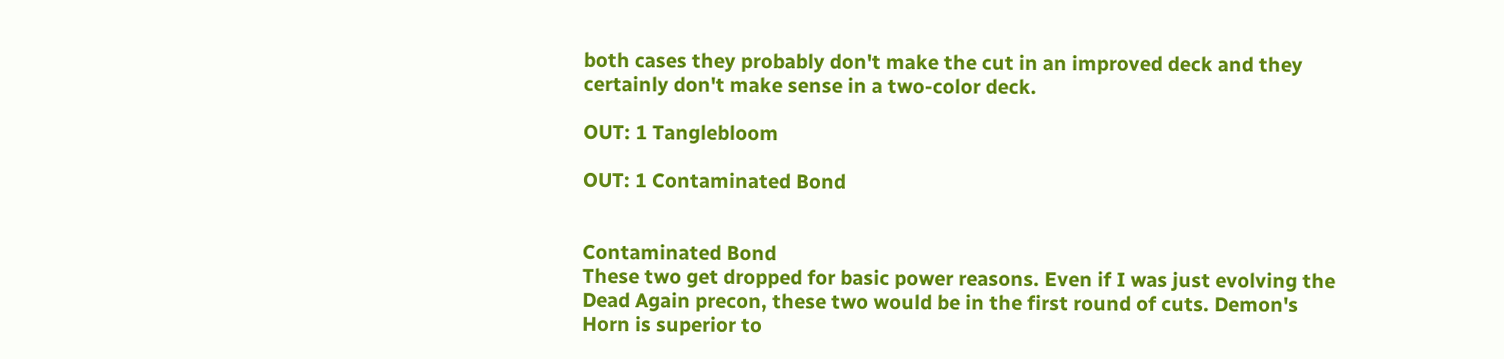both cases they probably don't make the cut in an improved deck and they certainly don't make sense in a two-color deck.

OUT: 1 Tanglebloom

OUT: 1 Contaminated Bond


Contaminated Bond
These two get dropped for basic power reasons. Even if I was just evolving the Dead Again precon, these two would be in the first round of cuts. Demon's Horn is superior to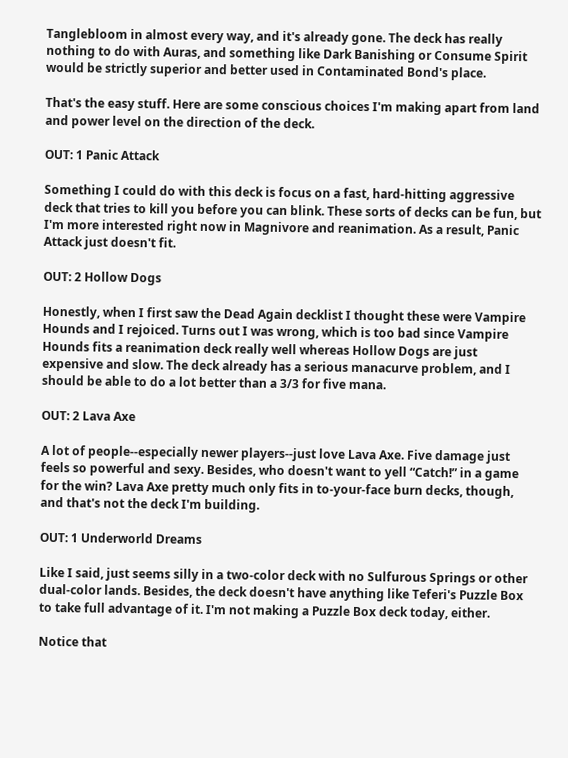Tanglebloom in almost every way, and it's already gone. The deck has really nothing to do with Auras, and something like Dark Banishing or Consume Spirit would be strictly superior and better used in Contaminated Bond's place.

That's the easy stuff. Here are some conscious choices I'm making apart from land and power level on the direction of the deck.

OUT: 1 Panic Attack

Something I could do with this deck is focus on a fast, hard-hitting aggressive deck that tries to kill you before you can blink. These sorts of decks can be fun, but I'm more interested right now in Magnivore and reanimation. As a result, Panic Attack just doesn't fit.

OUT: 2 Hollow Dogs

Honestly, when I first saw the Dead Again decklist I thought these were Vampire Hounds and I rejoiced. Turns out I was wrong, which is too bad since Vampire Hounds fits a reanimation deck really well whereas Hollow Dogs are just expensive and slow. The deck already has a serious manacurve problem, and I should be able to do a lot better than a 3/3 for five mana.

OUT: 2 Lava Axe

A lot of people--especially newer players--just love Lava Axe. Five damage just feels so powerful and sexy. Besides, who doesn't want to yell “Catch!” in a game for the win? Lava Axe pretty much only fits in to-your-face burn decks, though, and that's not the deck I'm building.

OUT: 1 Underworld Dreams

Like I said, just seems silly in a two-color deck with no Sulfurous Springs or other dual-color lands. Besides, the deck doesn't have anything like Teferi's Puzzle Box to take full advantage of it. I'm not making a Puzzle Box deck today, either.

Notice that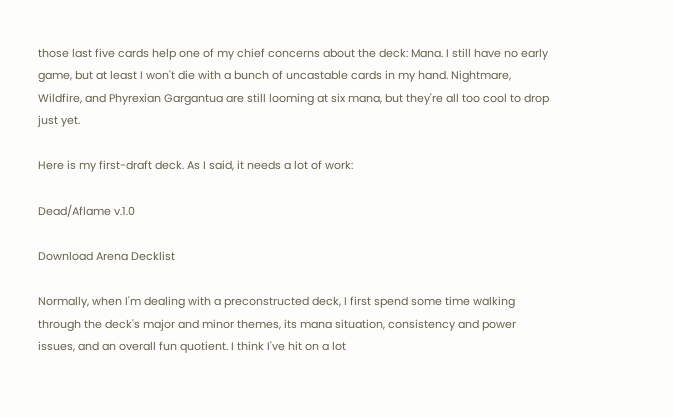those last five cards help one of my chief concerns about the deck: Mana. I still have no early game, but at least I won't die with a bunch of uncastable cards in my hand. Nightmare, Wildfire, and Phyrexian Gargantua are still looming at six mana, but they're all too cool to drop just yet.

Here is my first-draft deck. As I said, it needs a lot of work:

Dead/Aflame v.1.0

Download Arena Decklist

Normally, when I'm dealing with a preconstructed deck, I first spend some time walking through the deck's major and minor themes, its mana situation, consistency and power issues, and an overall fun quotient. I think I've hit on a lot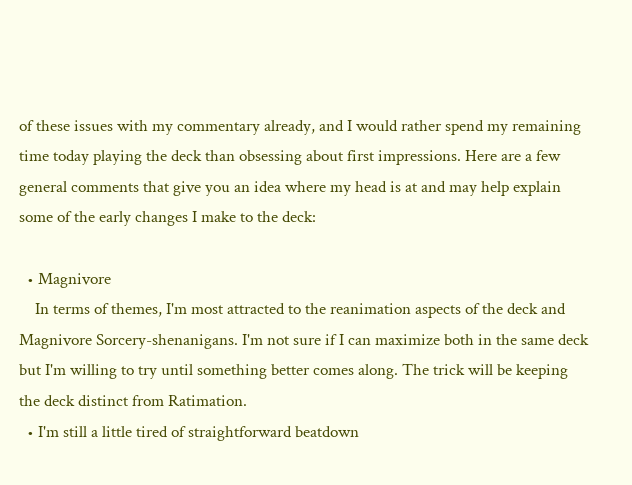of these issues with my commentary already, and I would rather spend my remaining time today playing the deck than obsessing about first impressions. Here are a few general comments that give you an idea where my head is at and may help explain some of the early changes I make to the deck:

  • Magnivore
    In terms of themes, I'm most attracted to the reanimation aspects of the deck and Magnivore Sorcery-shenanigans. I'm not sure if I can maximize both in the same deck but I'm willing to try until something better comes along. The trick will be keeping the deck distinct from Ratimation.
  • I'm still a little tired of straightforward beatdown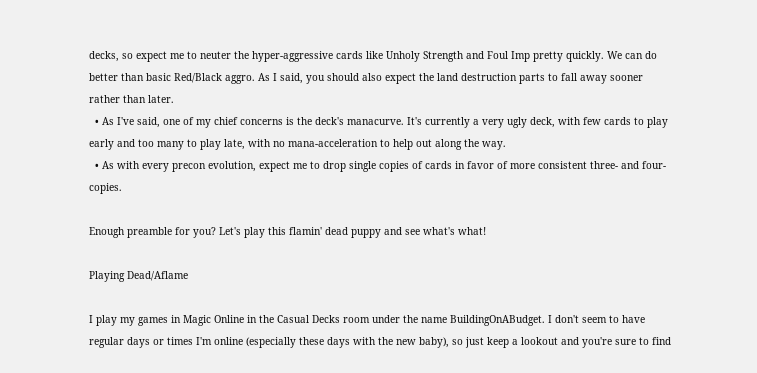decks, so expect me to neuter the hyper-aggressive cards like Unholy Strength and Foul Imp pretty quickly. We can do better than basic Red/Black aggro. As I said, you should also expect the land destruction parts to fall away sooner rather than later.
  • As I've said, one of my chief concerns is the deck's manacurve. It's currently a very ugly deck, with few cards to play early and too many to play late, with no mana-acceleration to help out along the way.
  • As with every precon evolution, expect me to drop single copies of cards in favor of more consistent three- and four-copies.

Enough preamble for you? Let's play this flamin' dead puppy and see what's what!

Playing Dead/Aflame

I play my games in Magic Online in the Casual Decks room under the name BuildingOnABudget. I don't seem to have regular days or times I'm online (especially these days with the new baby), so just keep a lookout and you're sure to find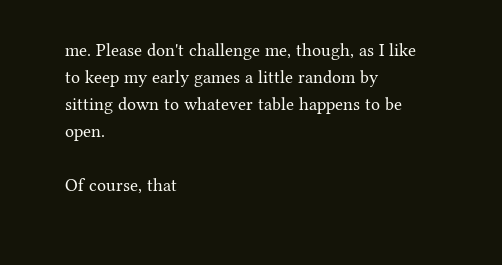me. Please don't challenge me, though, as I like to keep my early games a little random by sitting down to whatever table happens to be open.

Of course, that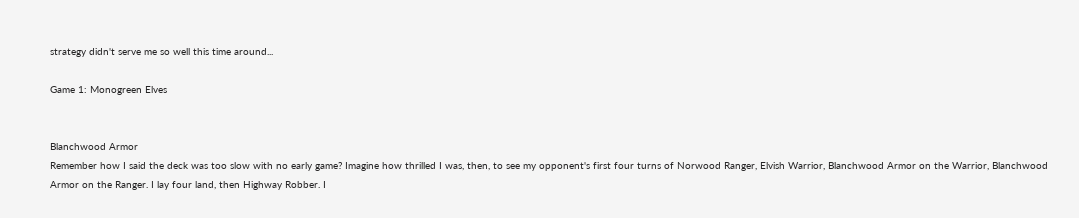strategy didn't serve me so well this time around...

Game 1: Monogreen Elves


Blanchwood Armor
Remember how I said the deck was too slow with no early game? Imagine how thrilled I was, then, to see my opponent's first four turns of Norwood Ranger, Elvish Warrior, Blanchwood Armor on the Warrior, Blanchwood Armor on the Ranger. I lay four land, then Highway Robber. I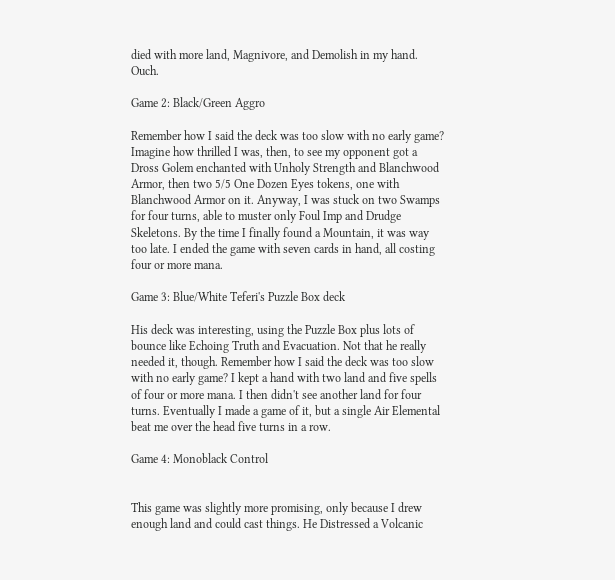died with more land, Magnivore, and Demolish in my hand. Ouch.

Game 2: Black/Green Aggro

Remember how I said the deck was too slow with no early game? Imagine how thrilled I was, then, to see my opponent got a Dross Golem enchanted with Unholy Strength and Blanchwood Armor, then two 5/5 One Dozen Eyes tokens, one with Blanchwood Armor on it. Anyway, I was stuck on two Swamps for four turns, able to muster only Foul Imp and Drudge Skeletons. By the time I finally found a Mountain, it was way too late. I ended the game with seven cards in hand, all costing four or more mana.

Game 3: Blue/White Teferi's Puzzle Box deck

His deck was interesting, using the Puzzle Box plus lots of bounce like Echoing Truth and Evacuation. Not that he really needed it, though. Remember how I said the deck was too slow with no early game? I kept a hand with two land and five spells of four or more mana. I then didn't see another land for four turns. Eventually I made a game of it, but a single Air Elemental beat me over the head five turns in a row.

Game 4: Monoblack Control


This game was slightly more promising, only because I drew enough land and could cast things. He Distressed a Volcanic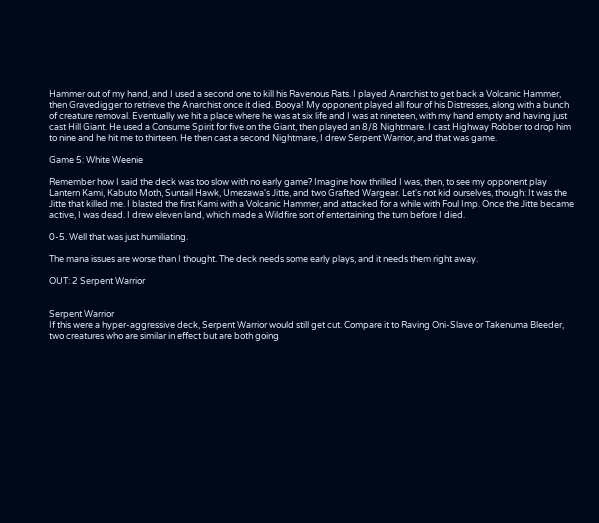Hammer out of my hand, and I used a second one to kill his Ravenous Rats. I played Anarchist to get back a Volcanic Hammer, then Gravedigger to retrieve the Anarchist once it died. Booya! My opponent played all four of his Distresses, along with a bunch of creature removal. Eventually we hit a place where he was at six life and I was at nineteen, with my hand empty and having just cast Hill Giant. He used a Consume Spirit for five on the Giant, then played an 8/8 Nightmare. I cast Highway Robber to drop him to nine and he hit me to thirteen. He then cast a second Nightmare, I drew Serpent Warrior, and that was game.

Game 5: White Weenie

Remember how I said the deck was too slow with no early game? Imagine how thrilled I was, then, to see my opponent play Lantern Kami, Kabuto Moth, Suntail Hawk, Umezawa's Jitte, and two Grafted Wargear. Let's not kid ourselves, though: It was the Jitte that killed me. I blasted the first Kami with a Volcanic Hammer, and attacked for a while with Foul Imp. Once the Jitte became active, I was dead. I drew eleven land, which made a Wildfire sort of entertaining the turn before I died.

0-5. Well that was just humiliating.

The mana issues are worse than I thought. The deck needs some early plays, and it needs them right away.

OUT: 2 Serpent Warrior


Serpent Warrior
If this were a hyper-aggressive deck, Serpent Warrior would still get cut. Compare it to Raving Oni-Slave or Takenuma Bleeder, two creatures who are similar in effect but are both going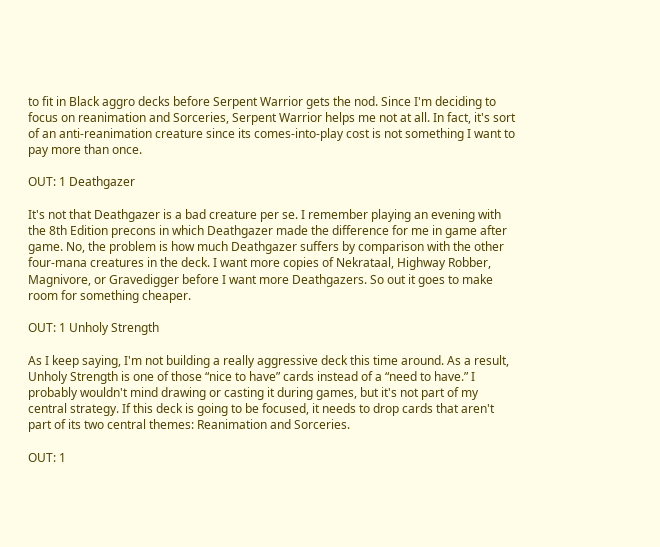to fit in Black aggro decks before Serpent Warrior gets the nod. Since I'm deciding to focus on reanimation and Sorceries, Serpent Warrior helps me not at all. In fact, it's sort of an anti-reanimation creature since its comes-into-play cost is not something I want to pay more than once.

OUT: 1 Deathgazer

It's not that Deathgazer is a bad creature per se. I remember playing an evening with the 8th Edition precons in which Deathgazer made the difference for me in game after game. No, the problem is how much Deathgazer suffers by comparison with the other four-mana creatures in the deck. I want more copies of Nekrataal, Highway Robber, Magnivore, or Gravedigger before I want more Deathgazers. So out it goes to make room for something cheaper.

OUT: 1 Unholy Strength

As I keep saying, I'm not building a really aggressive deck this time around. As a result, Unholy Strength is one of those “nice to have” cards instead of a “need to have.” I probably wouldn't mind drawing or casting it during games, but it's not part of my central strategy. If this deck is going to be focused, it needs to drop cards that aren't part of its two central themes: Reanimation and Sorceries.

OUT: 1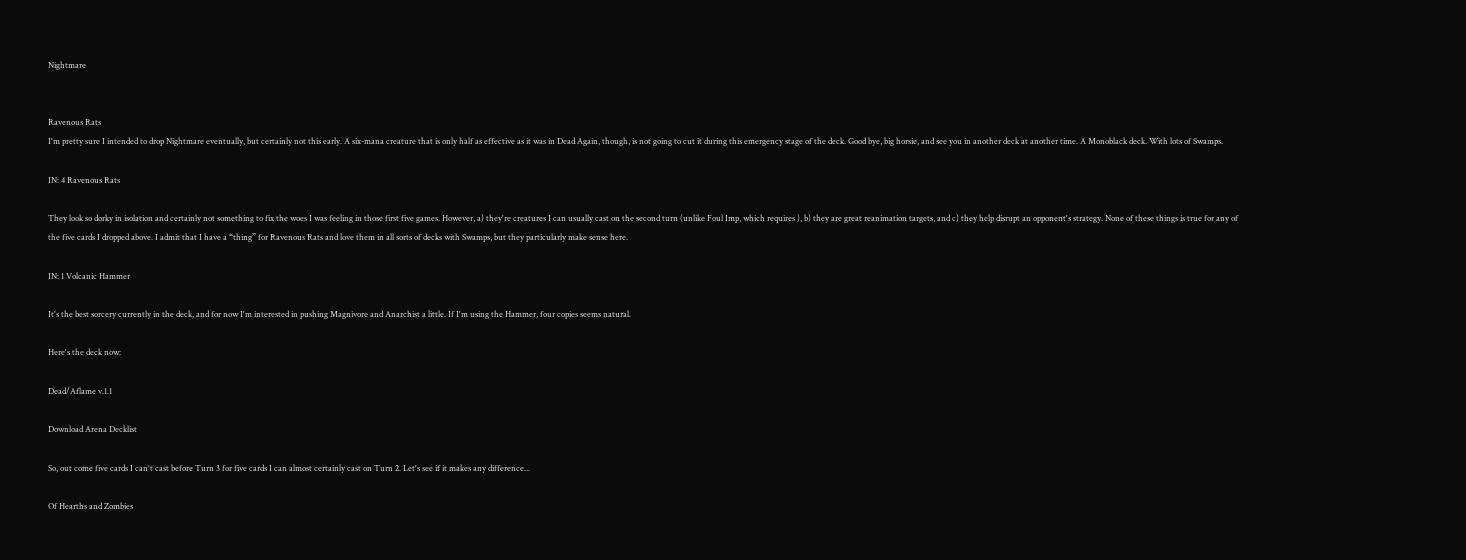Nightmare


Ravenous Rats
I'm pretty sure I intended to drop Nightmare eventually, but certainly not this early. A six-mana creature that is only half as effective as it was in Dead Again, though, is not going to cut it during this emergency stage of the deck. Good bye, big horsie, and see you in another deck at another time. A Monoblack deck. With lots of Swamps.

IN: 4 Ravenous Rats

They look so dorky in isolation and certainly not something to fix the woes I was feeling in those first five games. However, a) they're creatures I can usually cast on the second turn (unlike Foul Imp, which requires ), b) they are great reanimation targets, and c) they help disrupt an opponent's strategy. None of these things is true for any of the five cards I dropped above. I admit that I have a “thing” for Ravenous Rats and love them in all sorts of decks with Swamps, but they particularly make sense here.

IN: 1 Volcanic Hammer

It's the best sorcery currently in the deck, and for now I'm interested in pushing Magnivore and Anarchist a little. If I'm using the Hammer, four copies seems natural.

Here's the deck now:

Dead/Aflame v.1.1

Download Arena Decklist

So, out come five cards I can't cast before Turn 3 for five cards I can almost certainly cast on Turn 2. Let's see if it makes any difference...

Of Hearths and Zombies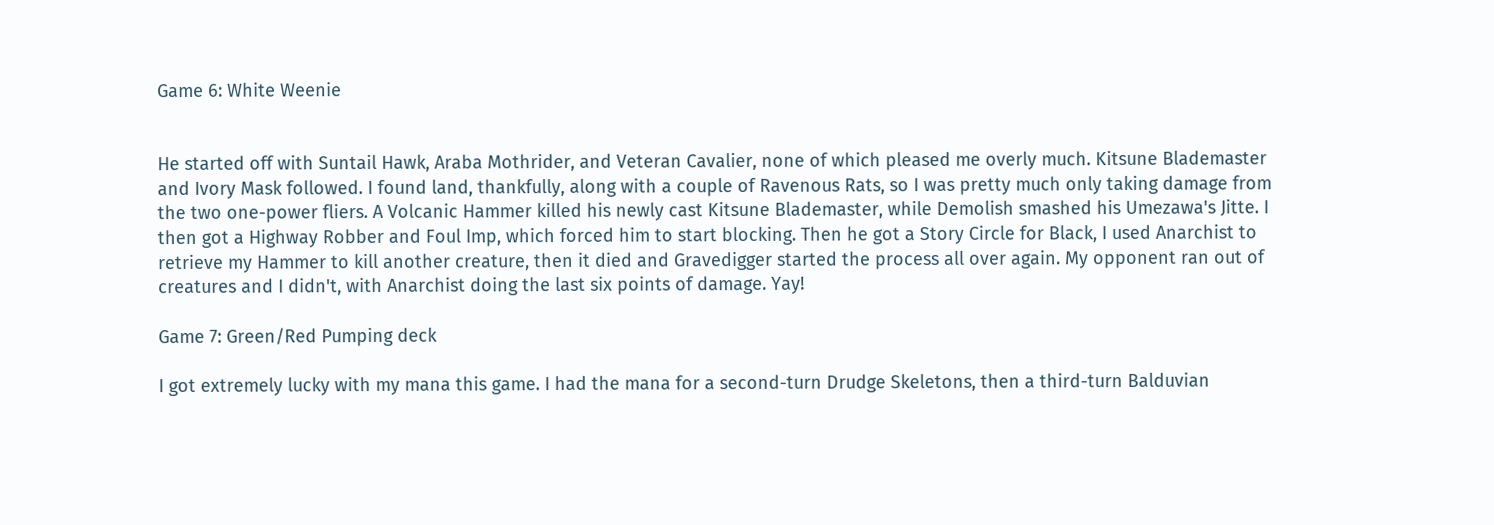Game 6: White Weenie


He started off with Suntail Hawk, Araba Mothrider, and Veteran Cavalier, none of which pleased me overly much. Kitsune Blademaster and Ivory Mask followed. I found land, thankfully, along with a couple of Ravenous Rats, so I was pretty much only taking damage from the two one-power fliers. A Volcanic Hammer killed his newly cast Kitsune Blademaster, while Demolish smashed his Umezawa's Jitte. I then got a Highway Robber and Foul Imp, which forced him to start blocking. Then he got a Story Circle for Black, I used Anarchist to retrieve my Hammer to kill another creature, then it died and Gravedigger started the process all over again. My opponent ran out of creatures and I didn't, with Anarchist doing the last six points of damage. Yay!

Game 7: Green/Red Pumping deck

I got extremely lucky with my mana this game. I had the mana for a second-turn Drudge Skeletons, then a third-turn Balduvian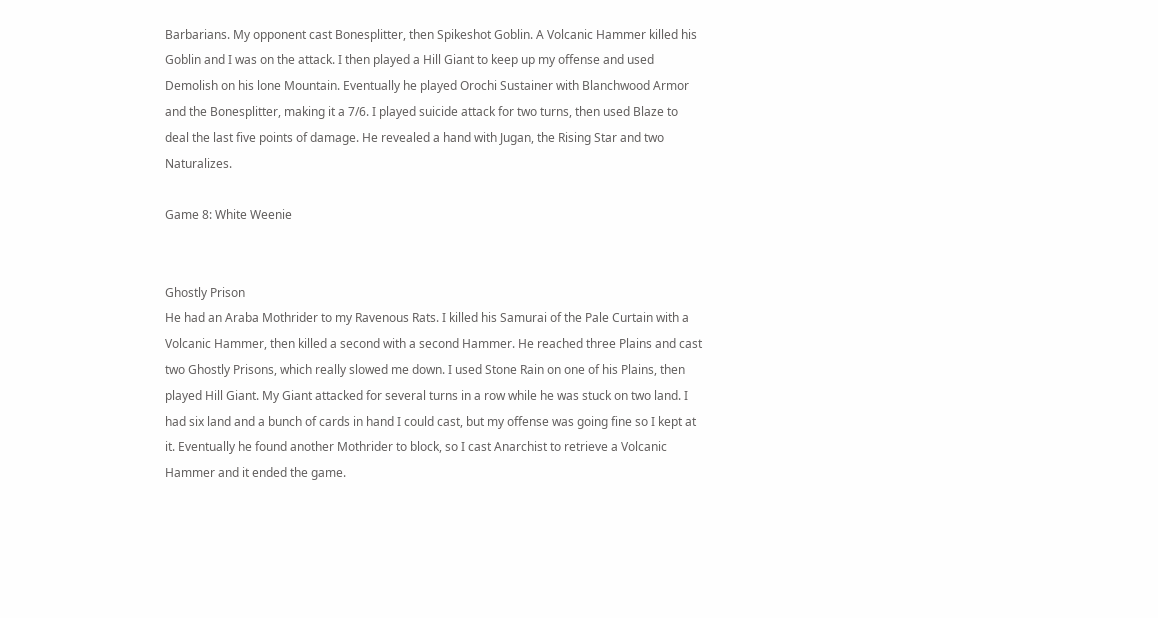Barbarians. My opponent cast Bonesplitter, then Spikeshot Goblin. A Volcanic Hammer killed his Goblin and I was on the attack. I then played a Hill Giant to keep up my offense and used Demolish on his lone Mountain. Eventually he played Orochi Sustainer with Blanchwood Armor and the Bonesplitter, making it a 7/6. I played suicide attack for two turns, then used Blaze to deal the last five points of damage. He revealed a hand with Jugan, the Rising Star and two Naturalizes.

Game 8: White Weenie


Ghostly Prison
He had an Araba Mothrider to my Ravenous Rats. I killed his Samurai of the Pale Curtain with a Volcanic Hammer, then killed a second with a second Hammer. He reached three Plains and cast two Ghostly Prisons, which really slowed me down. I used Stone Rain on one of his Plains, then played Hill Giant. My Giant attacked for several turns in a row while he was stuck on two land. I had six land and a bunch of cards in hand I could cast, but my offense was going fine so I kept at it. Eventually he found another Mothrider to block, so I cast Anarchist to retrieve a Volcanic Hammer and it ended the game.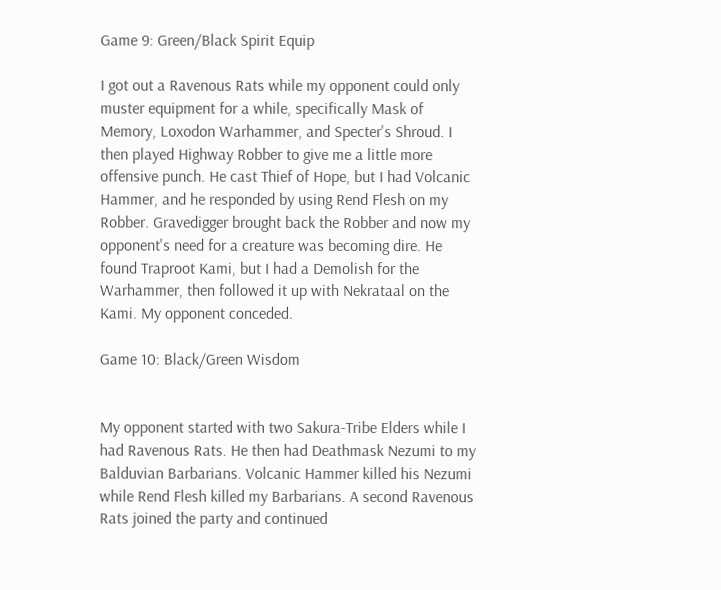Game 9: Green/Black Spirit Equip

I got out a Ravenous Rats while my opponent could only muster equipment for a while, specifically Mask of Memory, Loxodon Warhammer, and Specter's Shroud. I then played Highway Robber to give me a little more offensive punch. He cast Thief of Hope, but I had Volcanic Hammer, and he responded by using Rend Flesh on my Robber. Gravedigger brought back the Robber and now my opponent's need for a creature was becoming dire. He found Traproot Kami, but I had a Demolish for the Warhammer, then followed it up with Nekrataal on the Kami. My opponent conceded.

Game 10: Black/Green Wisdom


My opponent started with two Sakura-Tribe Elders while I had Ravenous Rats. He then had Deathmask Nezumi to my Balduvian Barbarians. Volcanic Hammer killed his Nezumi while Rend Flesh killed my Barbarians. A second Ravenous Rats joined the party and continued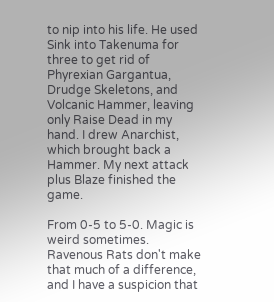to nip into his life. He used Sink into Takenuma for three to get rid of Phyrexian Gargantua, Drudge Skeletons, and Volcanic Hammer, leaving only Raise Dead in my hand. I drew Anarchist, which brought back a Hammer. My next attack plus Blaze finished the game.

From 0-5 to 5-0. Magic is weird sometimes. Ravenous Rats don't make that much of a difference, and I have a suspicion that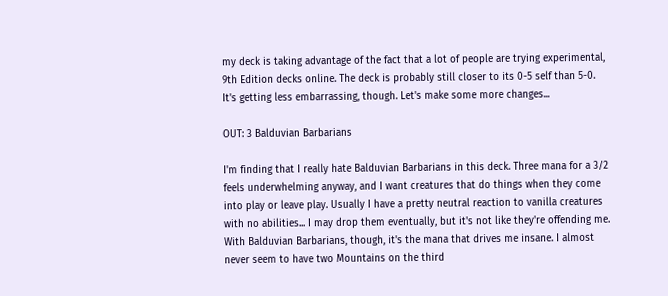my deck is taking advantage of the fact that a lot of people are trying experimental, 9th Edition decks online. The deck is probably still closer to its 0-5 self than 5-0. It's getting less embarrassing, though. Let's make some more changes...

OUT: 3 Balduvian Barbarians

I'm finding that I really hate Balduvian Barbarians in this deck. Three mana for a 3/2 feels underwhelming anyway, and I want creatures that do things when they come into play or leave play. Usually I have a pretty neutral reaction to vanilla creatures with no abilities... I may drop them eventually, but it's not like they're offending me. With Balduvian Barbarians, though, it's the mana that drives me insane. I almost never seem to have two Mountains on the third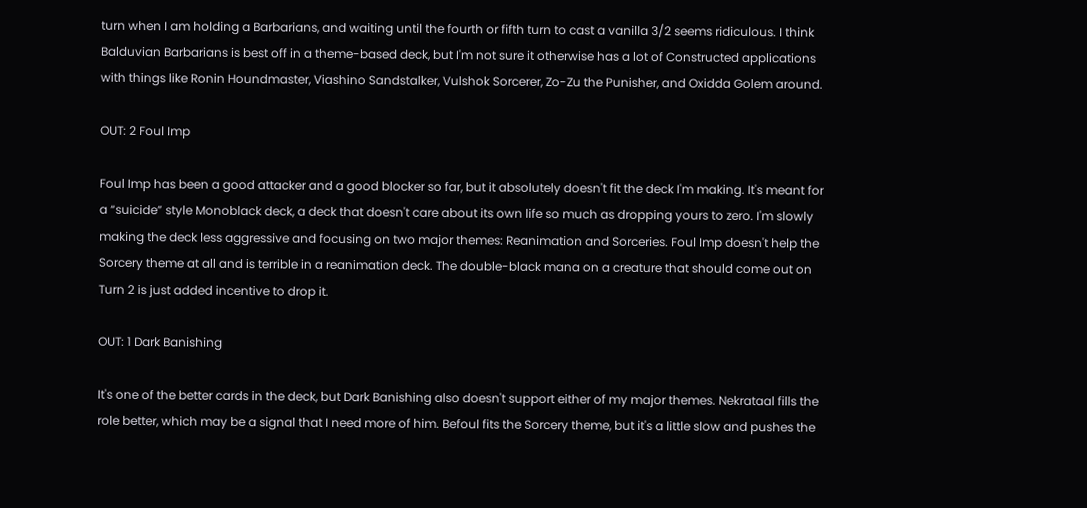turn when I am holding a Barbarians, and waiting until the fourth or fifth turn to cast a vanilla 3/2 seems ridiculous. I think Balduvian Barbarians is best off in a theme-based deck, but I'm not sure it otherwise has a lot of Constructed applications with things like Ronin Houndmaster, Viashino Sandstalker, Vulshok Sorcerer, Zo-Zu the Punisher, and Oxidda Golem around.

OUT: 2 Foul Imp

Foul Imp has been a good attacker and a good blocker so far, but it absolutely doesn't fit the deck I'm making. It's meant for a “suicide” style Monoblack deck, a deck that doesn't care about its own life so much as dropping yours to zero. I'm slowly making the deck less aggressive and focusing on two major themes: Reanimation and Sorceries. Foul Imp doesn't help the Sorcery theme at all and is terrible in a reanimation deck. The double-black mana on a creature that should come out on Turn 2 is just added incentive to drop it.

OUT: 1 Dark Banishing

It's one of the better cards in the deck, but Dark Banishing also doesn't support either of my major themes. Nekrataal fills the role better, which may be a signal that I need more of him. Befoul fits the Sorcery theme, but it's a little slow and pushes the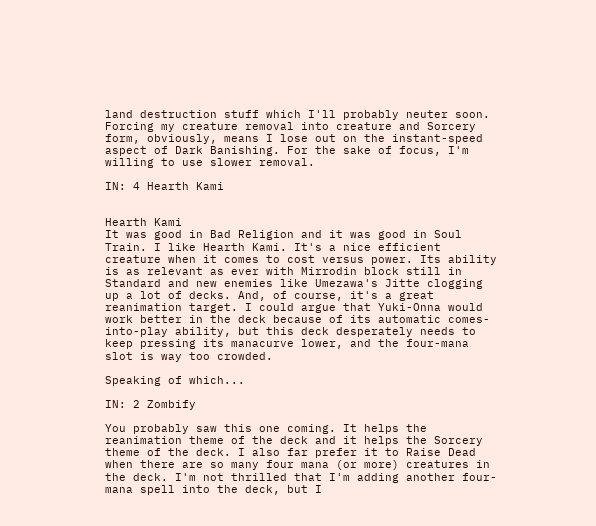land destruction stuff which I'll probably neuter soon. Forcing my creature removal into creature and Sorcery form, obviously, means I lose out on the instant-speed aspect of Dark Banishing. For the sake of focus, I'm willing to use slower removal.

IN: 4 Hearth Kami


Hearth Kami
It was good in Bad Religion and it was good in Soul Train. I like Hearth Kami. It's a nice efficient creature when it comes to cost versus power. Its ability is as relevant as ever with Mirrodin block still in Standard and new enemies like Umezawa's Jitte clogging up a lot of decks. And, of course, it's a great reanimation target. I could argue that Yuki-Onna would work better in the deck because of its automatic comes-into-play ability, but this deck desperately needs to keep pressing its manacurve lower, and the four-mana slot is way too crowded.

Speaking of which...

IN: 2 Zombify

You probably saw this one coming. It helps the reanimation theme of the deck and it helps the Sorcery theme of the deck. I also far prefer it to Raise Dead when there are so many four mana (or more) creatures in the deck. I'm not thrilled that I'm adding another four-mana spell into the deck, but I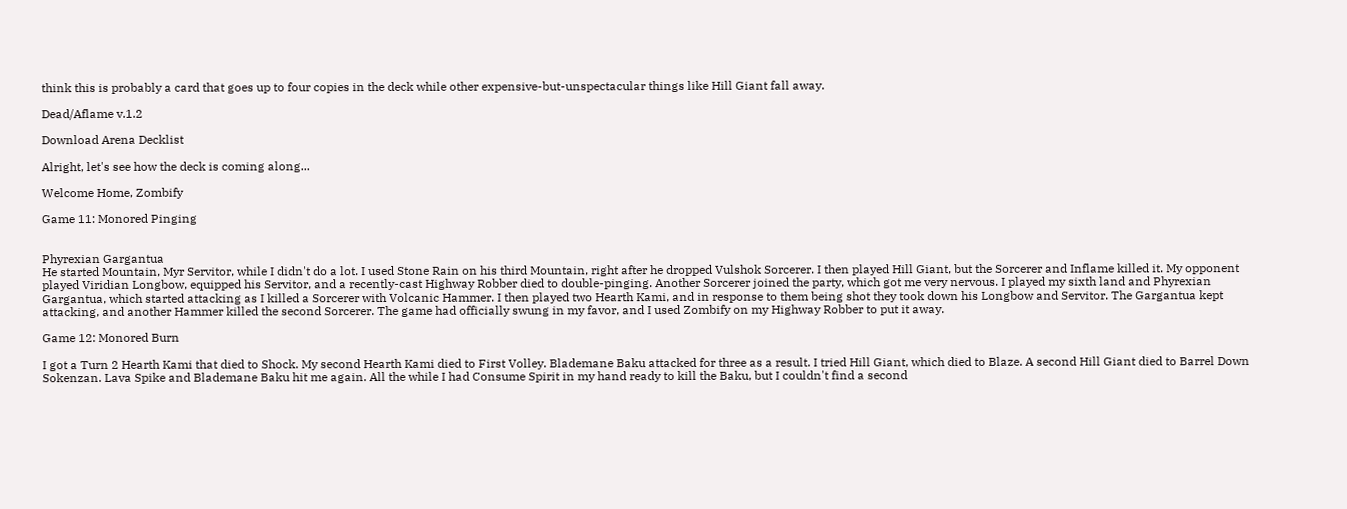think this is probably a card that goes up to four copies in the deck while other expensive-but-unspectacular things like Hill Giant fall away.

Dead/Aflame v.1.2

Download Arena Decklist

Alright, let's see how the deck is coming along...

Welcome Home, Zombify

Game 11: Monored Pinging


Phyrexian Gargantua
He started Mountain, Myr Servitor, while I didn't do a lot. I used Stone Rain on his third Mountain, right after he dropped Vulshok Sorcerer. I then played Hill Giant, but the Sorcerer and Inflame killed it. My opponent played Viridian Longbow, equipped his Servitor, and a recently-cast Highway Robber died to double-pinging. Another Sorcerer joined the party, which got me very nervous. I played my sixth land and Phyrexian Gargantua, which started attacking as I killed a Sorcerer with Volcanic Hammer. I then played two Hearth Kami, and in response to them being shot they took down his Longbow and Servitor. The Gargantua kept attacking, and another Hammer killed the second Sorcerer. The game had officially swung in my favor, and I used Zombify on my Highway Robber to put it away.

Game 12: Monored Burn

I got a Turn 2 Hearth Kami that died to Shock. My second Hearth Kami died to First Volley. Blademane Baku attacked for three as a result. I tried Hill Giant, which died to Blaze. A second Hill Giant died to Barrel Down Sokenzan. Lava Spike and Blademane Baku hit me again. All the while I had Consume Spirit in my hand ready to kill the Baku, but I couldn't find a second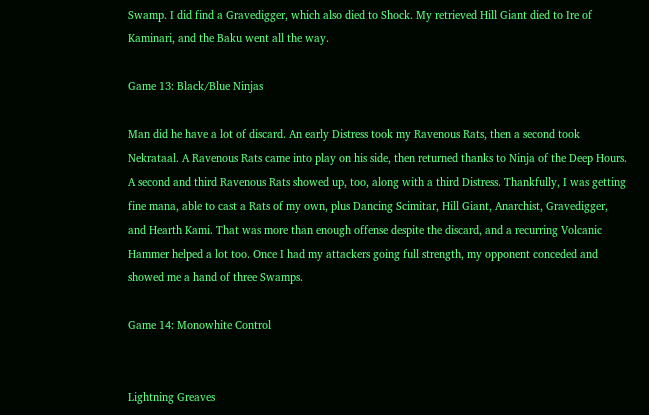Swamp. I did find a Gravedigger, which also died to Shock. My retrieved Hill Giant died to Ire of Kaminari, and the Baku went all the way.

Game 13: Black/Blue Ninjas

Man did he have a lot of discard. An early Distress took my Ravenous Rats, then a second took Nekrataal. A Ravenous Rats came into play on his side, then returned thanks to Ninja of the Deep Hours. A second and third Ravenous Rats showed up, too, along with a third Distress. Thankfully, I was getting fine mana, able to cast a Rats of my own, plus Dancing Scimitar, Hill Giant, Anarchist, Gravedigger, and Hearth Kami. That was more than enough offense despite the discard, and a recurring Volcanic Hammer helped a lot too. Once I had my attackers going full strength, my opponent conceded and showed me a hand of three Swamps.

Game 14: Monowhite Control


Lightning Greaves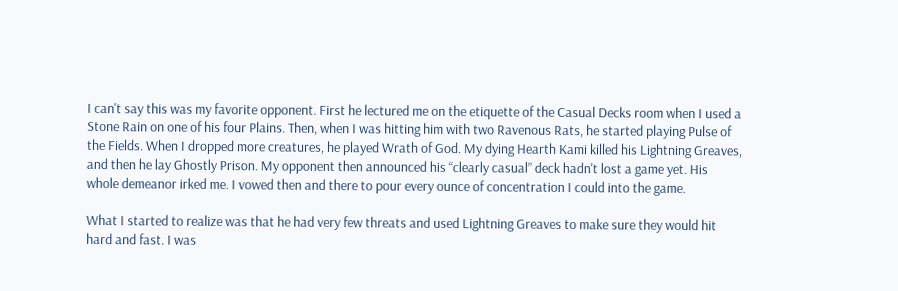I can't say this was my favorite opponent. First he lectured me on the etiquette of the Casual Decks room when I used a Stone Rain on one of his four Plains. Then, when I was hitting him with two Ravenous Rats, he started playing Pulse of the Fields. When I dropped more creatures, he played Wrath of God. My dying Hearth Kami killed his Lightning Greaves, and then he lay Ghostly Prison. My opponent then announced his “clearly casual” deck hadn't lost a game yet. His whole demeanor irked me. I vowed then and there to pour every ounce of concentration I could into the game.

What I started to realize was that he had very few threats and used Lightning Greaves to make sure they would hit hard and fast. I was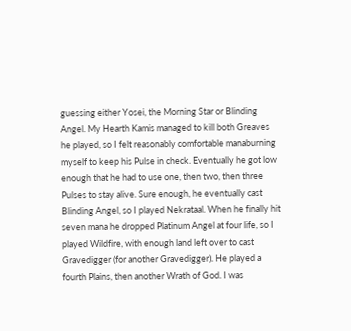guessing either Yosei, the Morning Star or Blinding Angel. My Hearth Kamis managed to kill both Greaves he played, so I felt reasonably comfortable manaburning myself to keep his Pulse in check. Eventually he got low enough that he had to use one, then two, then three Pulses to stay alive. Sure enough, he eventually cast Blinding Angel, so I played Nekrataal. When he finally hit seven mana he dropped Platinum Angel at four life, so I played Wildfire, with enough land left over to cast Gravedigger (for another Gravedigger). He played a fourth Plains, then another Wrath of God. I was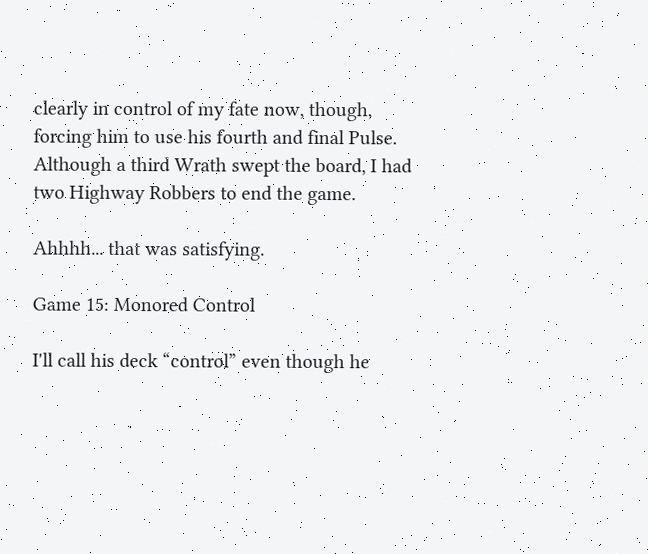clearly in control of my fate now, though, forcing him to use his fourth and final Pulse. Although a third Wrath swept the board, I had two Highway Robbers to end the game.

Ahhhh... that was satisfying.

Game 15: Monored Control

I'll call his deck “control” even though he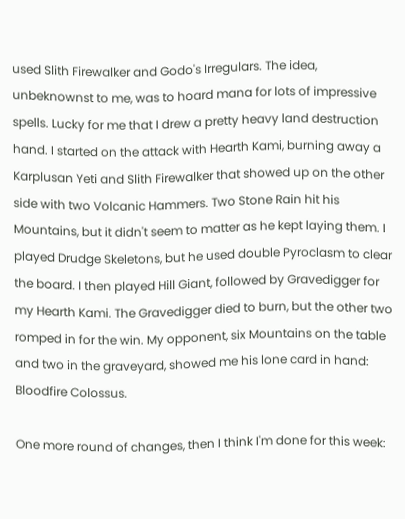used Slith Firewalker and Godo's Irregulars. The idea, unbeknownst to me, was to hoard mana for lots of impressive spells. Lucky for me that I drew a pretty heavy land destruction hand. I started on the attack with Hearth Kami, burning away a Karplusan Yeti and Slith Firewalker that showed up on the other side with two Volcanic Hammers. Two Stone Rain hit his Mountains, but it didn't seem to matter as he kept laying them. I played Drudge Skeletons, but he used double Pyroclasm to clear the board. I then played Hill Giant, followed by Gravedigger for my Hearth Kami. The Gravedigger died to burn, but the other two romped in for the win. My opponent, six Mountains on the table and two in the graveyard, showed me his lone card in hand: Bloodfire Colossus.

One more round of changes, then I think I'm done for this week: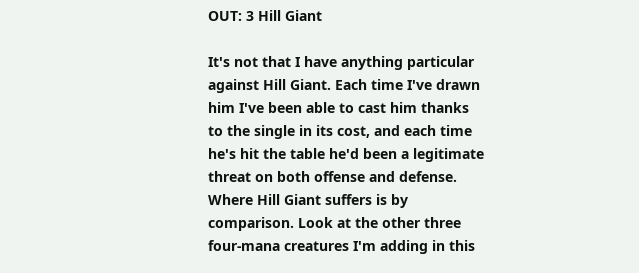OUT: 3 Hill Giant

It's not that I have anything particular against Hill Giant. Each time I've drawn him I've been able to cast him thanks to the single in its cost, and each time he's hit the table he'd been a legitimate threat on both offense and defense. Where Hill Giant suffers is by comparison. Look at the other three four-mana creatures I'm adding in this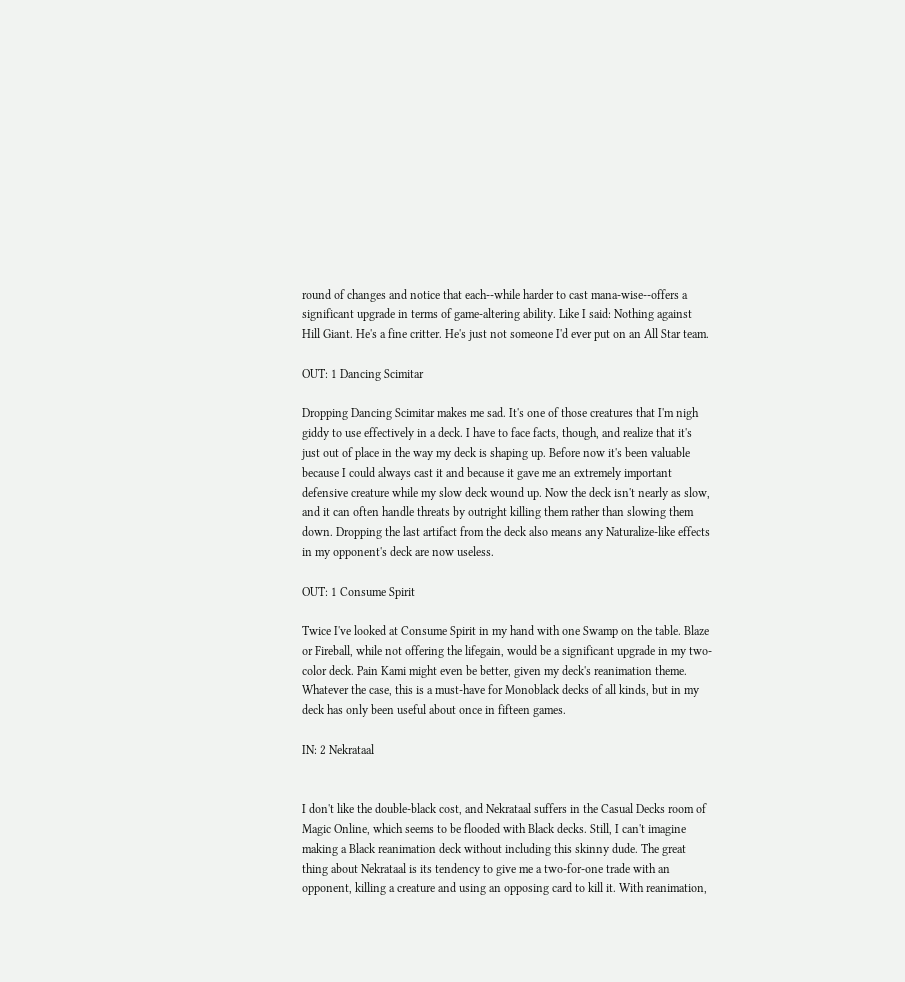round of changes and notice that each--while harder to cast mana-wise--offers a significant upgrade in terms of game-altering ability. Like I said: Nothing against Hill Giant. He's a fine critter. He's just not someone I'd ever put on an All Star team.

OUT: 1 Dancing Scimitar

Dropping Dancing Scimitar makes me sad. It's one of those creatures that I'm nigh giddy to use effectively in a deck. I have to face facts, though, and realize that it's just out of place in the way my deck is shaping up. Before now it's been valuable because I could always cast it and because it gave me an extremely important defensive creature while my slow deck wound up. Now the deck isn't nearly as slow, and it can often handle threats by outright killing them rather than slowing them down. Dropping the last artifact from the deck also means any Naturalize-like effects in my opponent's deck are now useless.

OUT: 1 Consume Spirit

Twice I've looked at Consume Spirit in my hand with one Swamp on the table. Blaze or Fireball, while not offering the lifegain, would be a significant upgrade in my two-color deck. Pain Kami might even be better, given my deck's reanimation theme. Whatever the case, this is a must-have for Monoblack decks of all kinds, but in my deck has only been useful about once in fifteen games.

IN: 2 Nekrataal


I don't like the double-black cost, and Nekrataal suffers in the Casual Decks room of Magic Online, which seems to be flooded with Black decks. Still, I can't imagine making a Black reanimation deck without including this skinny dude. The great thing about Nekrataal is its tendency to give me a two-for-one trade with an opponent, killing a creature and using an opposing card to kill it. With reanimation,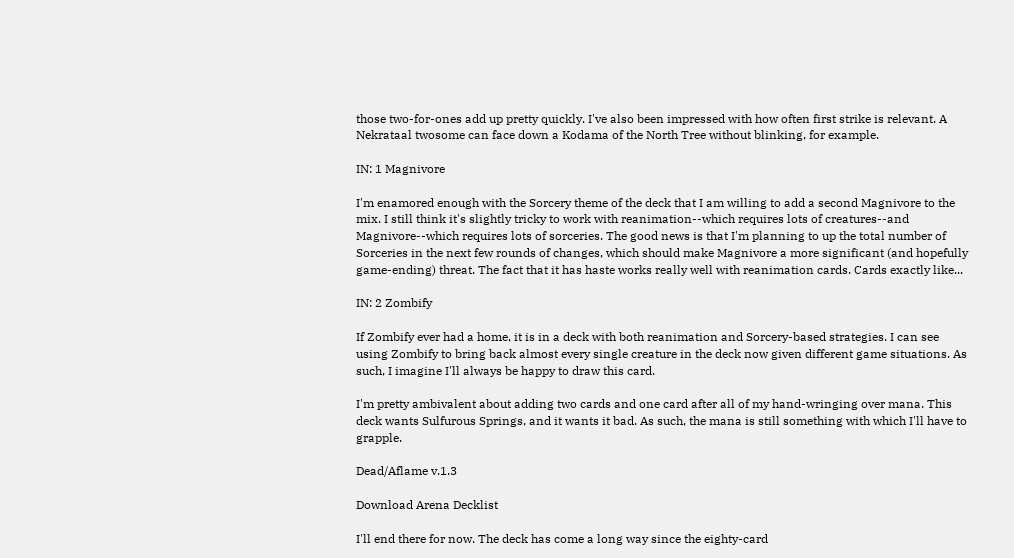those two-for-ones add up pretty quickly. I've also been impressed with how often first strike is relevant. A Nekrataal twosome can face down a Kodama of the North Tree without blinking, for example.

IN: 1 Magnivore

I'm enamored enough with the Sorcery theme of the deck that I am willing to add a second Magnivore to the mix. I still think it's slightly tricky to work with reanimation--which requires lots of creatures--and Magnivore--which requires lots of sorceries. The good news is that I'm planning to up the total number of Sorceries in the next few rounds of changes, which should make Magnivore a more significant (and hopefully game-ending) threat. The fact that it has haste works really well with reanimation cards. Cards exactly like...

IN: 2 Zombify

If Zombify ever had a home, it is in a deck with both reanimation and Sorcery-based strategies. I can see using Zombify to bring back almost every single creature in the deck now given different game situations. As such, I imagine I'll always be happy to draw this card.

I'm pretty ambivalent about adding two cards and one card after all of my hand-wringing over mana. This deck wants Sulfurous Springs, and it wants it bad. As such, the mana is still something with which I'll have to grapple.

Dead/Aflame v.1.3

Download Arena Decklist

I'll end there for now. The deck has come a long way since the eighty-card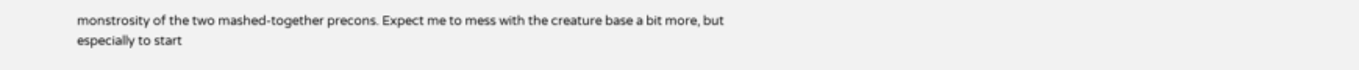monstrosity of the two mashed-together precons. Expect me to mess with the creature base a bit more, but especially to start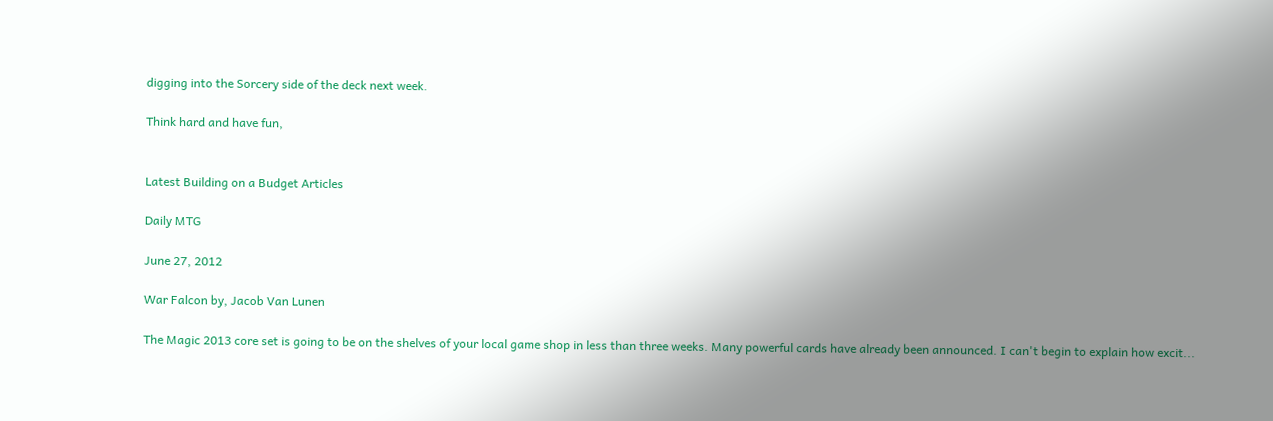digging into the Sorcery side of the deck next week.

Think hard and have fun,


Latest Building on a Budget Articles

Daily MTG

June 27, 2012

War Falcon by, Jacob Van Lunen

The Magic 2013 core set is going to be on the shelves of your local game shop in less than three weeks. Many powerful cards have already been announced. I can't begin to explain how excit...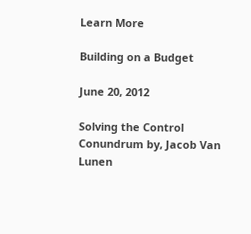Learn More

Building on a Budget

June 20, 2012

Solving the Control Conundrum by, Jacob Van Lunen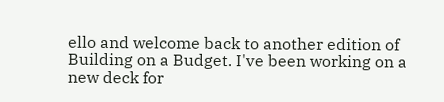ello and welcome back to another edition of Building on a Budget. I've been working on a new deck for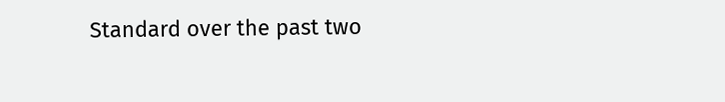Standard over the past two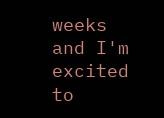weeks and I'm excited to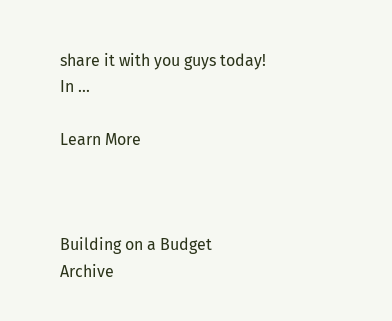share it with you guys today! In ...

Learn More



Building on a Budget Archive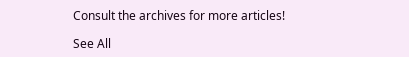Consult the archives for more articles!

See All